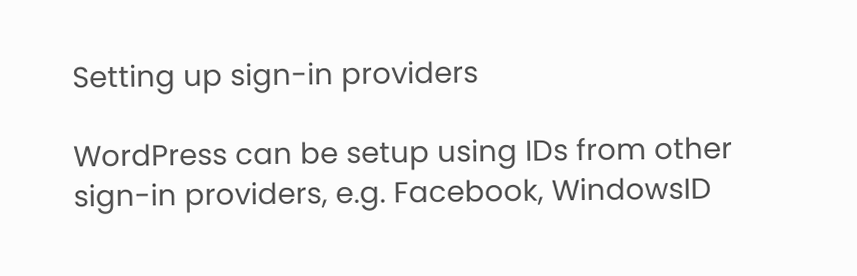Setting up sign-in providers

WordPress can be setup using IDs from other sign-in providers, e.g. Facebook, WindowsID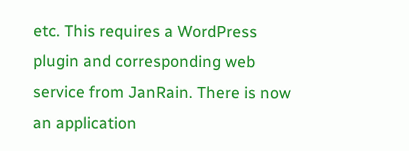etc. This requires a WordPress plugin and corresponding web service from JanRain. There is now an application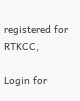registered for RTKCC,

Login for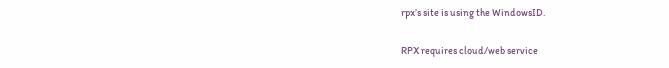rpx’s site is using the WindowsID.

RPX requires cloud/web service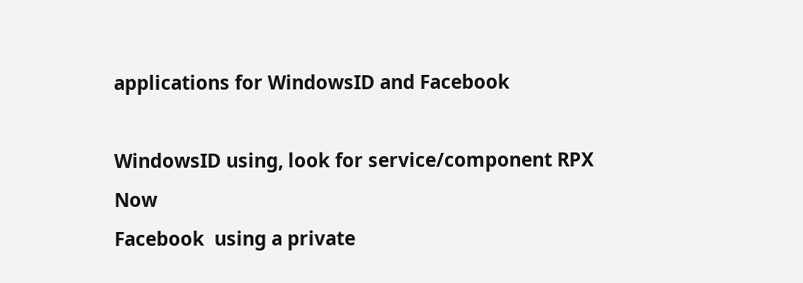applications for WindowsID and Facebook

WindowsID using, look for service/component RPX Now
Facebook  using a private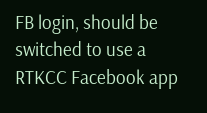FB login, should be switched to use a RTKCC Facebook app